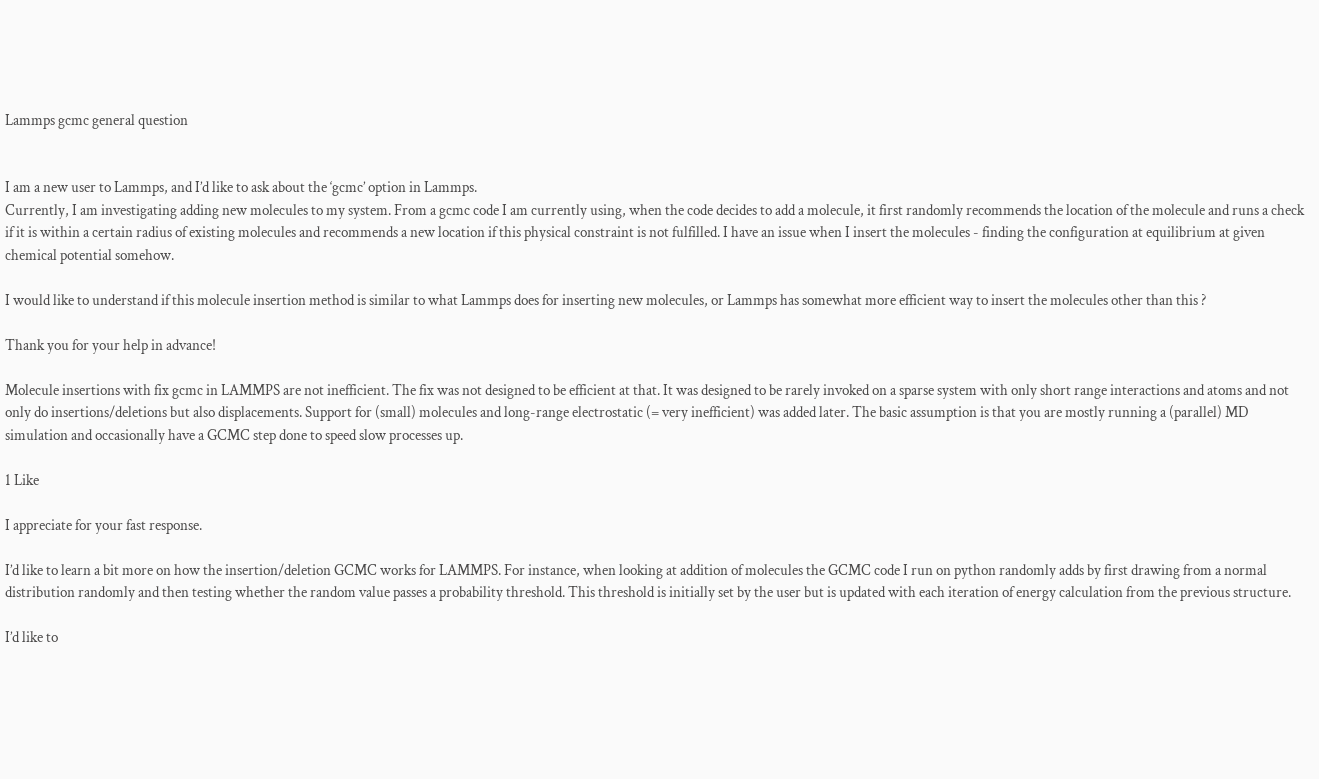Lammps gcmc general question


I am a new user to Lammps, and I’d like to ask about the ‘gcmc’ option in Lammps.
Currently, I am investigating adding new molecules to my system. From a gcmc code I am currently using, when the code decides to add a molecule, it first randomly recommends the location of the molecule and runs a check if it is within a certain radius of existing molecules and recommends a new location if this physical constraint is not fulfilled. I have an issue when I insert the molecules - finding the configuration at equilibrium at given chemical potential somehow.

I would like to understand if this molecule insertion method is similar to what Lammps does for inserting new molecules, or Lammps has somewhat more efficient way to insert the molecules other than this ?

Thank you for your help in advance!

Molecule insertions with fix gcmc in LAMMPS are not inefficient. The fix was not designed to be efficient at that. It was designed to be rarely invoked on a sparse system with only short range interactions and atoms and not only do insertions/deletions but also displacements. Support for (small) molecules and long-range electrostatic (= very inefficient) was added later. The basic assumption is that you are mostly running a (parallel) MD simulation and occasionally have a GCMC step done to speed slow processes up.

1 Like

I appreciate for your fast response.

I’d like to learn a bit more on how the insertion/deletion GCMC works for LAMMPS. For instance, when looking at addition of molecules the GCMC code I run on python randomly adds by first drawing from a normal distribution randomly and then testing whether the random value passes a probability threshold. This threshold is initially set by the user but is updated with each iteration of energy calculation from the previous structure.

I’d like to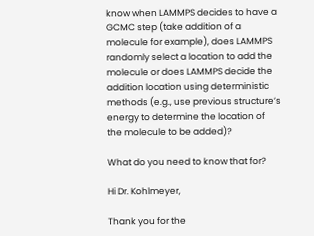know when LAMMPS decides to have a GCMC step (take addition of a molecule for example), does LAMMPS randomly select a location to add the molecule or does LAMMPS decide the addition location using deterministic methods (e.g., use previous structure’s energy to determine the location of the molecule to be added)?

What do you need to know that for?

Hi Dr. Kohlmeyer,

Thank you for the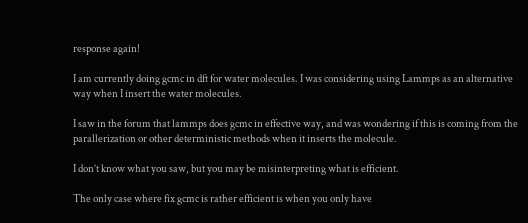response again!

I am currently doing gcmc in dft for water molecules. I was considering using Lammps as an alternative way when I insert the water molecules.

I saw in the forum that lammps does gcmc in effective way, and was wondering if this is coming from the parallerization or other deterministic methods when it inserts the molecule.

I don’t know what you saw, but you may be misinterpreting what is efficient.

The only case where fix gcmc is rather efficient is when you only have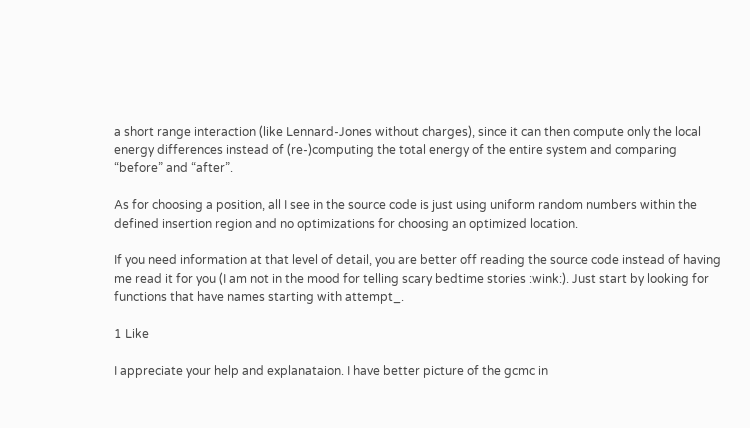a short range interaction (like Lennard-Jones without charges), since it can then compute only the local energy differences instead of (re-)computing the total energy of the entire system and comparing “before” and “after”.

As for choosing a position, all I see in the source code is just using uniform random numbers within the defined insertion region and no optimizations for choosing an optimized location.

If you need information at that level of detail, you are better off reading the source code instead of having me read it for you (I am not in the mood for telling scary bedtime stories :wink:). Just start by looking for functions that have names starting with attempt_.

1 Like

I appreciate your help and explanataion. I have better picture of the gcmc in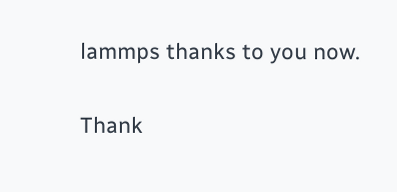lammps thanks to you now.

Thank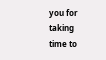you for taking time to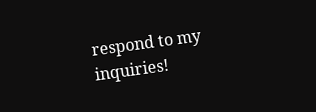respond to my inquiries!